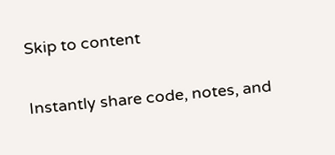Skip to content

Instantly share code, notes, and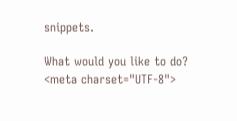snippets.

What would you like to do?
<meta charset="UTF-8">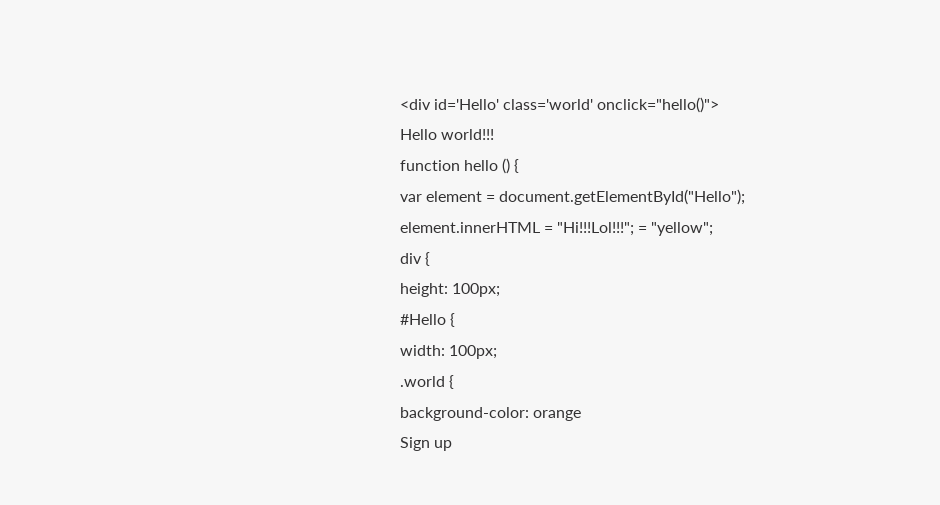<div id='Hello' class='world' onclick="hello()">
Hello world!!!
function hello () {
var element = document.getElementById("Hello");
element.innerHTML = "Hi!!!Lol!!!"; = "yellow";
div {
height: 100px;
#Hello {
width: 100px;
.world {
background-color: orange
Sign up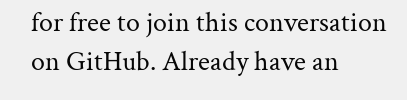for free to join this conversation on GitHub. Already have an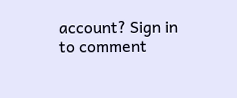account? Sign in to comment